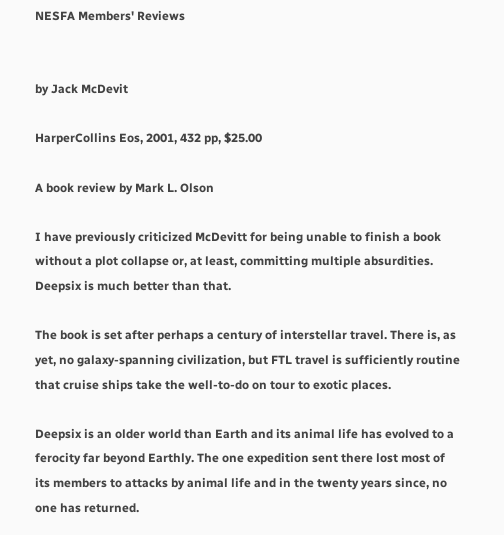NESFA Members' Reviews


by Jack McDevit

HarperCollins Eos, 2001, 432 pp, $25.00

A book review by Mark L. Olson

I have previously criticized McDevitt for being unable to finish a book without a plot collapse or, at least, committing multiple absurdities. Deepsix is much better than that.

The book is set after perhaps a century of interstellar travel. There is, as yet, no galaxy-spanning civilization, but FTL travel is sufficiently routine that cruise ships take the well-to-do on tour to exotic places.

Deepsix is an older world than Earth and its animal life has evolved to a ferocity far beyond Earthly. The one expedition sent there lost most of its members to attacks by animal life and in the twenty years since, no one has returned.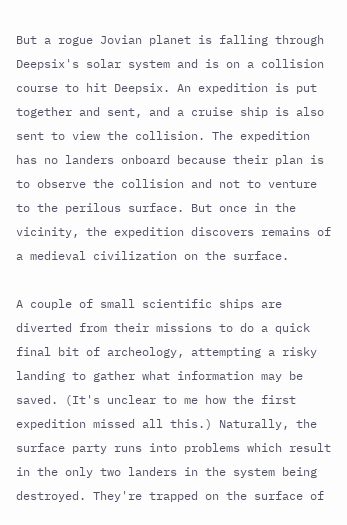But a rogue Jovian planet is falling through Deepsix's solar system and is on a collision course to hit Deepsix. An expedition is put together and sent, and a cruise ship is also sent to view the collision. The expedition has no landers onboard because their plan is to observe the collision and not to venture to the perilous surface. But once in the vicinity, the expedition discovers remains of a medieval civilization on the surface.

A couple of small scientific ships are diverted from their missions to do a quick final bit of archeology, attempting a risky landing to gather what information may be saved. (It's unclear to me how the first expedition missed all this.) Naturally, the surface party runs into problems which result in the only two landers in the system being destroyed. They're trapped on the surface of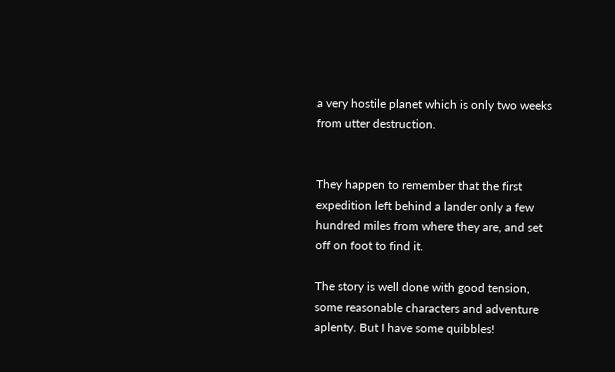a very hostile planet which is only two weeks from utter destruction.


They happen to remember that the first expedition left behind a lander only a few hundred miles from where they are, and set off on foot to find it.

The story is well done with good tension, some reasonable characters and adventure aplenty. But I have some quibbles!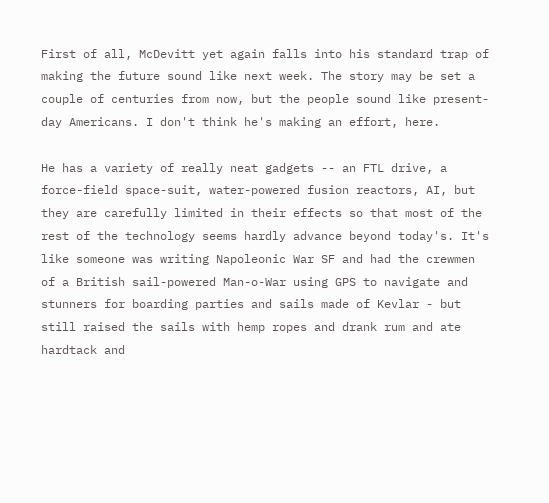First of all, McDevitt yet again falls into his standard trap of making the future sound like next week. The story may be set a couple of centuries from now, but the people sound like present-day Americans. I don't think he's making an effort, here.

He has a variety of really neat gadgets -- an FTL drive, a force-field space-suit, water-powered fusion reactors, AI, but they are carefully limited in their effects so that most of the rest of the technology seems hardly advance beyond today's. It's like someone was writing Napoleonic War SF and had the crewmen of a British sail-powered Man-o-War using GPS to navigate and stunners for boarding parties and sails made of Kevlar - but still raised the sails with hemp ropes and drank rum and ate hardtack and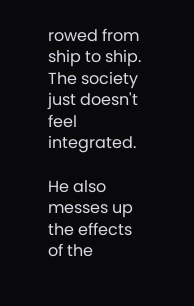rowed from ship to ship. The society just doesn't feel integrated.

He also messes up the effects of the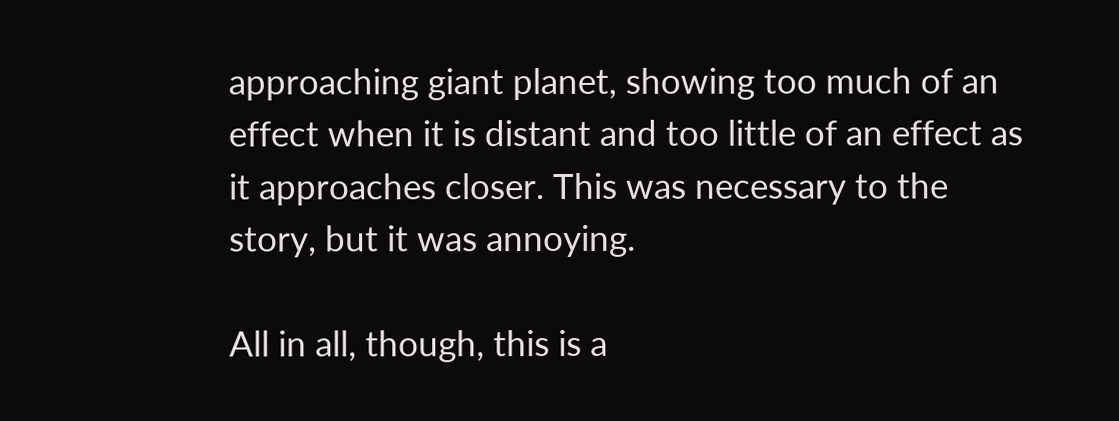approaching giant planet, showing too much of an effect when it is distant and too little of an effect as it approaches closer. This was necessary to the story, but it was annoying.

All in all, though, this is a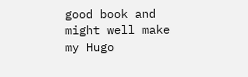good book and might well make my Hugo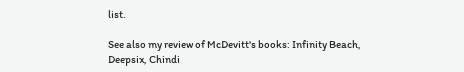list.

See also my review of McDevitt's books: Infinity Beach, Deepsix, Chindi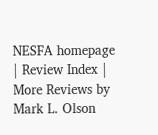NESFA homepage | Review Index | More Reviews by Mark L. Olson